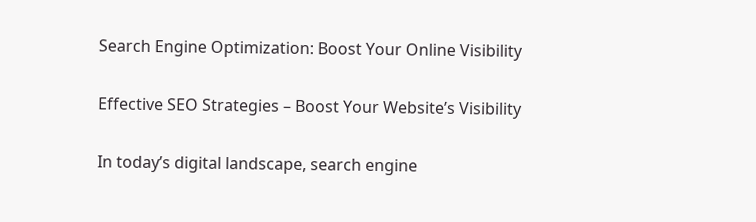Search Engine Optimization: Boost Your Online Visibility

Effective SEO Strategies – Boost Your Website’s Visibility

In today’s digital landscape, search engine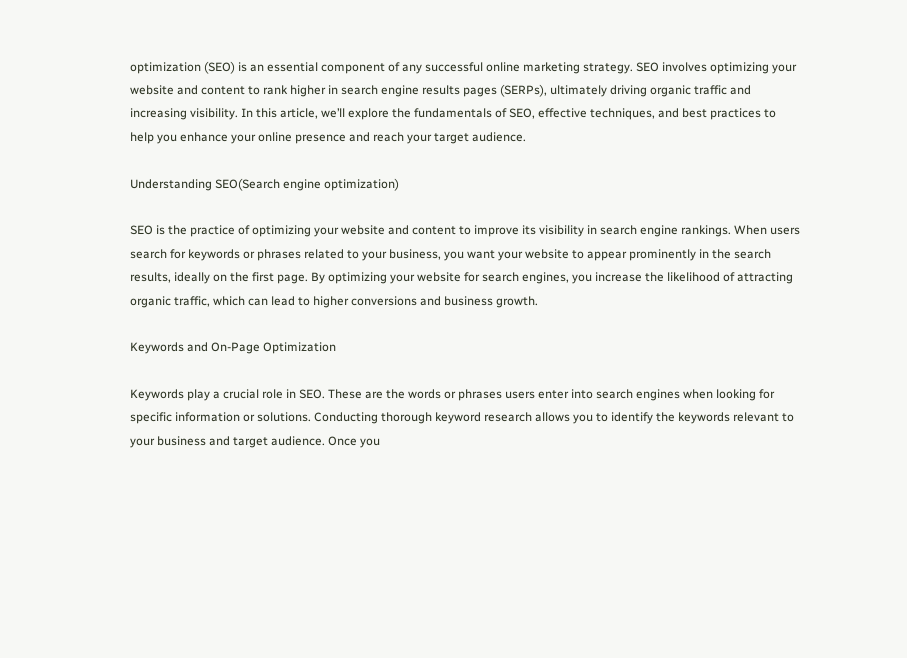optimization (SEO) is an essential component of any successful online marketing strategy. SEO involves optimizing your website and content to rank higher in search engine results pages (SERPs), ultimately driving organic traffic and increasing visibility. In this article, we’ll explore the fundamentals of SEO, effective techniques, and best practices to help you enhance your online presence and reach your target audience.

Understanding SEO(Search engine optimization)

SEO is the practice of optimizing your website and content to improve its visibility in search engine rankings. When users search for keywords or phrases related to your business, you want your website to appear prominently in the search results, ideally on the first page. By optimizing your website for search engines, you increase the likelihood of attracting organic traffic, which can lead to higher conversions and business growth.

Keywords and On-Page Optimization

Keywords play a crucial role in SEO. These are the words or phrases users enter into search engines when looking for specific information or solutions. Conducting thorough keyword research allows you to identify the keywords relevant to your business and target audience. Once you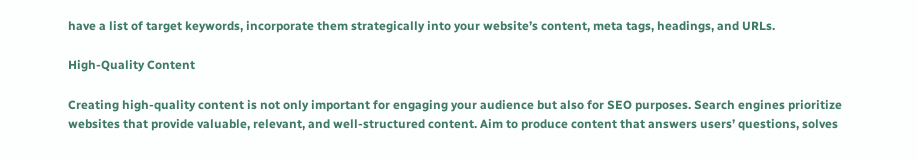have a list of target keywords, incorporate them strategically into your website’s content, meta tags, headings, and URLs.

High-Quality Content

Creating high-quality content is not only important for engaging your audience but also for SEO purposes. Search engines prioritize websites that provide valuable, relevant, and well-structured content. Aim to produce content that answers users’ questions, solves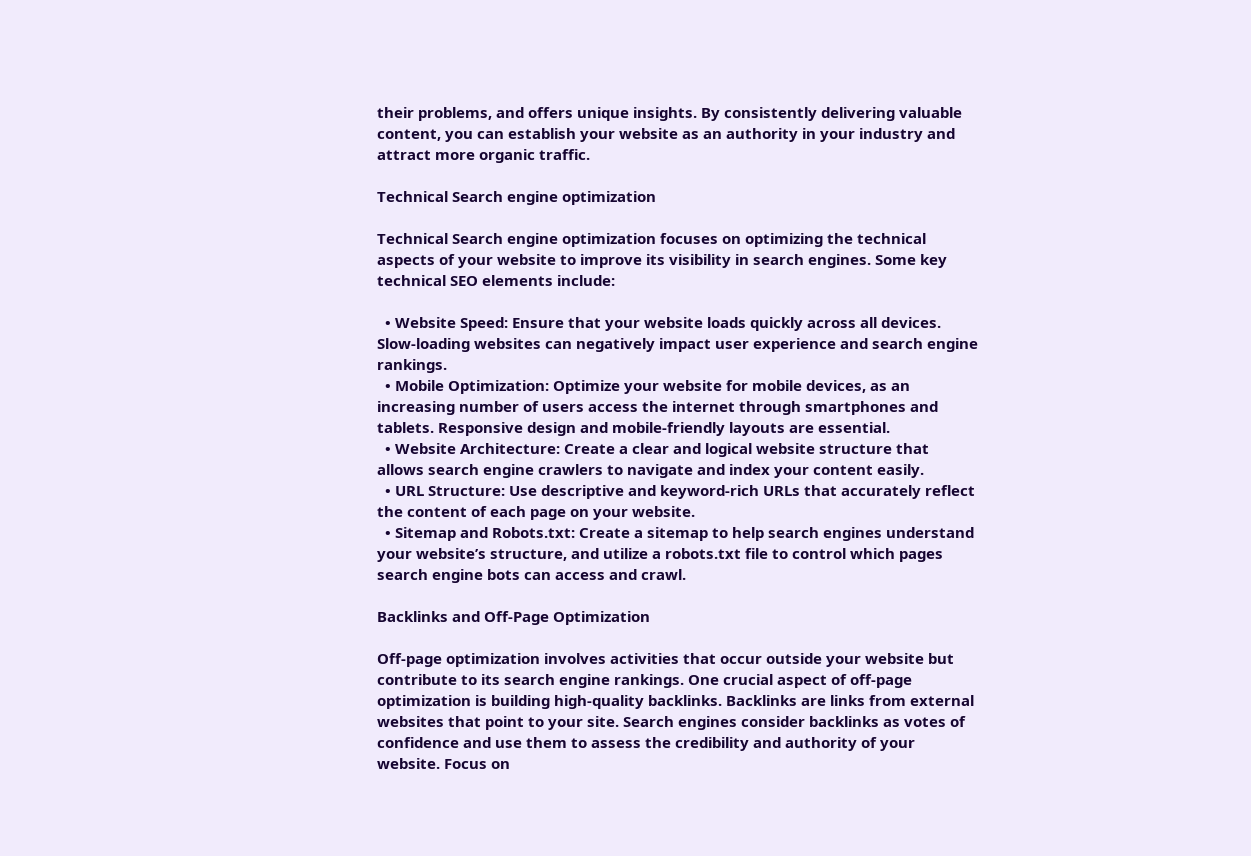their problems, and offers unique insights. By consistently delivering valuable content, you can establish your website as an authority in your industry and attract more organic traffic.

Technical Search engine optimization

Technical Search engine optimization focuses on optimizing the technical aspects of your website to improve its visibility in search engines. Some key technical SEO elements include:

  • Website Speed: Ensure that your website loads quickly across all devices. Slow-loading websites can negatively impact user experience and search engine rankings.
  • Mobile Optimization: Optimize your website for mobile devices, as an increasing number of users access the internet through smartphones and tablets. Responsive design and mobile-friendly layouts are essential.
  • Website Architecture: Create a clear and logical website structure that allows search engine crawlers to navigate and index your content easily.
  • URL Structure: Use descriptive and keyword-rich URLs that accurately reflect the content of each page on your website.
  • Sitemap and Robots.txt: Create a sitemap to help search engines understand your website’s structure, and utilize a robots.txt file to control which pages search engine bots can access and crawl.

Backlinks and Off-Page Optimization

Off-page optimization involves activities that occur outside your website but contribute to its search engine rankings. One crucial aspect of off-page optimization is building high-quality backlinks. Backlinks are links from external websites that point to your site. Search engines consider backlinks as votes of confidence and use them to assess the credibility and authority of your website. Focus on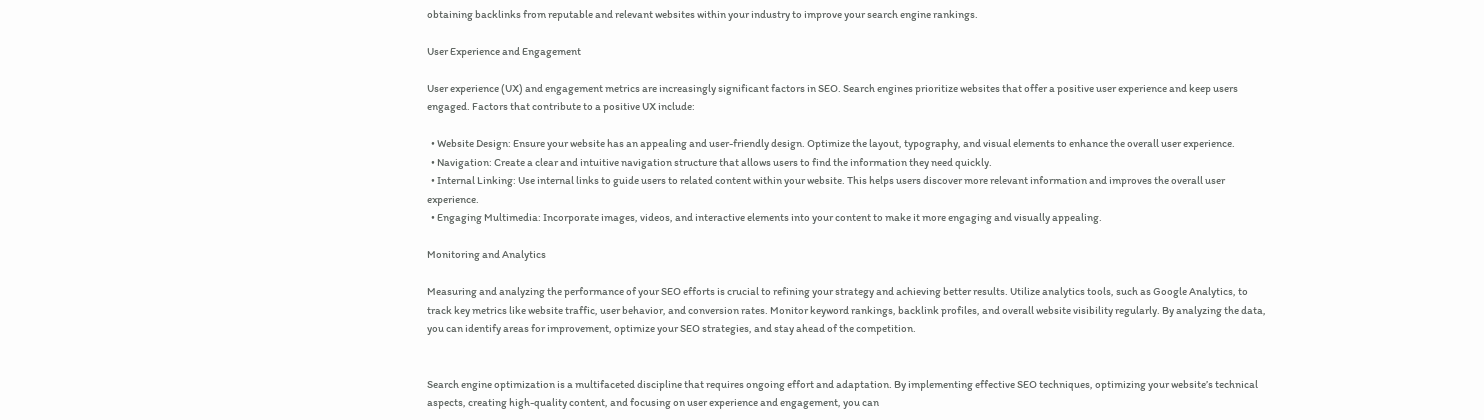obtaining backlinks from reputable and relevant websites within your industry to improve your search engine rankings.

User Experience and Engagement

User experience (UX) and engagement metrics are increasingly significant factors in SEO. Search engines prioritize websites that offer a positive user experience and keep users engaged. Factors that contribute to a positive UX include:

  • Website Design: Ensure your website has an appealing and user-friendly design. Optimize the layout, typography, and visual elements to enhance the overall user experience.
  • Navigation: Create a clear and intuitive navigation structure that allows users to find the information they need quickly.
  • Internal Linking: Use internal links to guide users to related content within your website. This helps users discover more relevant information and improves the overall user experience.
  • Engaging Multimedia: Incorporate images, videos, and interactive elements into your content to make it more engaging and visually appealing.

Monitoring and Analytics

Measuring and analyzing the performance of your SEO efforts is crucial to refining your strategy and achieving better results. Utilize analytics tools, such as Google Analytics, to track key metrics like website traffic, user behavior, and conversion rates. Monitor keyword rankings, backlink profiles, and overall website visibility regularly. By analyzing the data, you can identify areas for improvement, optimize your SEO strategies, and stay ahead of the competition.


Search engine optimization is a multifaceted discipline that requires ongoing effort and adaptation. By implementing effective SEO techniques, optimizing your website’s technical aspects, creating high-quality content, and focusing on user experience and engagement, you can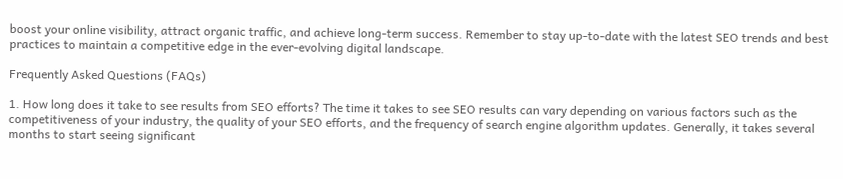boost your online visibility, attract organic traffic, and achieve long-term success. Remember to stay up-to-date with the latest SEO trends and best practices to maintain a competitive edge in the ever-evolving digital landscape.

Frequently Asked Questions (FAQs)

1. How long does it take to see results from SEO efforts? The time it takes to see SEO results can vary depending on various factors such as the competitiveness of your industry, the quality of your SEO efforts, and the frequency of search engine algorithm updates. Generally, it takes several months to start seeing significant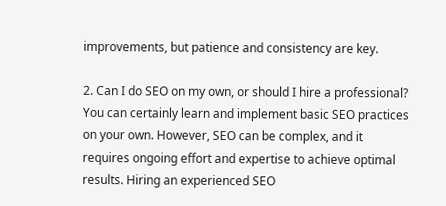improvements, but patience and consistency are key.

2. Can I do SEO on my own, or should I hire a professional? You can certainly learn and implement basic SEO practices on your own. However, SEO can be complex, and it requires ongoing effort and expertise to achieve optimal results. Hiring an experienced SEO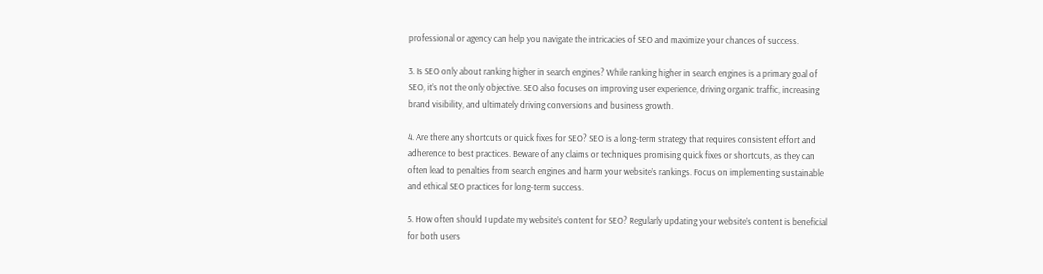professional or agency can help you navigate the intricacies of SEO and maximize your chances of success.

3. Is SEO only about ranking higher in search engines? While ranking higher in search engines is a primary goal of SEO, it’s not the only objective. SEO also focuses on improving user experience, driving organic traffic, increasing brand visibility, and ultimately driving conversions and business growth.

4. Are there any shortcuts or quick fixes for SEO? SEO is a long-term strategy that requires consistent effort and adherence to best practices. Beware of any claims or techniques promising quick fixes or shortcuts, as they can often lead to penalties from search engines and harm your website’s rankings. Focus on implementing sustainable and ethical SEO practices for long-term success.

5. How often should I update my website’s content for SEO? Regularly updating your website’s content is beneficial for both users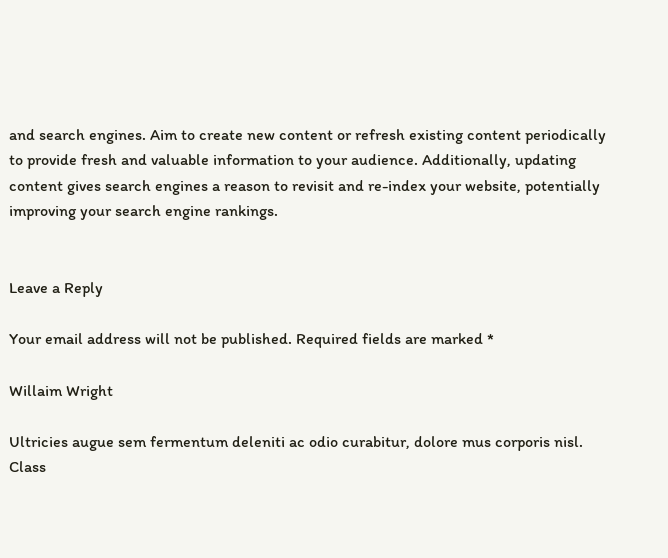and search engines. Aim to create new content or refresh existing content periodically to provide fresh and valuable information to your audience. Additionally, updating content gives search engines a reason to revisit and re-index your website, potentially improving your search engine rankings.


Leave a Reply

Your email address will not be published. Required fields are marked *

Willaim Wright

Ultricies augue sem fermentum deleniti ac odio curabitur, dolore mus corporis nisl. Class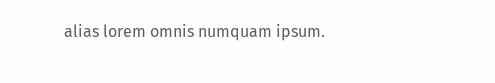alias lorem omnis numquam ipsum.